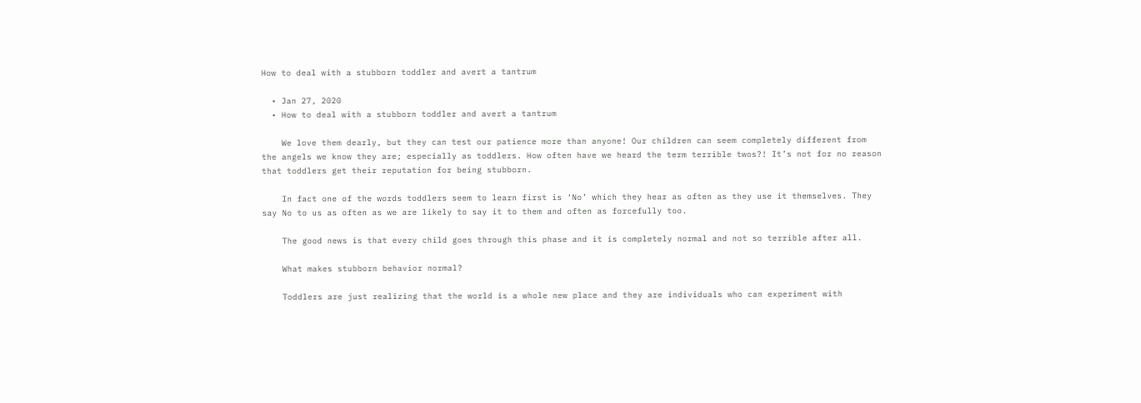How to deal with a stubborn toddler and avert a tantrum

  • Jan 27, 2020
  • How to deal with a stubborn toddler and avert a tantrum

    We love them dearly, but they can test our patience more than anyone! Our children can seem completely different from the angels we know they are; especially as toddlers. How often have we heard the term terrible twos?! It’s not for no reason that toddlers get their reputation for being stubborn.

    In fact one of the words toddlers seem to learn first is ‘No’ which they hear as often as they use it themselves. They say No to us as often as we are likely to say it to them and often as forcefully too.

    The good news is that every child goes through this phase and it is completely normal and not so terrible after all.

    What makes stubborn behavior normal?

    Toddlers are just realizing that the world is a whole new place and they are individuals who can experiment with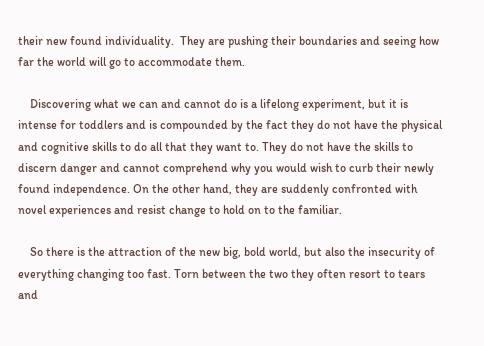their new found individuality.  They are pushing their boundaries and seeing how far the world will go to accommodate them.

    Discovering what we can and cannot do is a lifelong experiment, but it is intense for toddlers and is compounded by the fact they do not have the physical and cognitive skills to do all that they want to. They do not have the skills to discern danger and cannot comprehend why you would wish to curb their newly found independence. On the other hand, they are suddenly confronted with novel experiences and resist change to hold on to the familiar.

    So there is the attraction of the new big, bold world, but also the insecurity of everything changing too fast. Torn between the two they often resort to tears and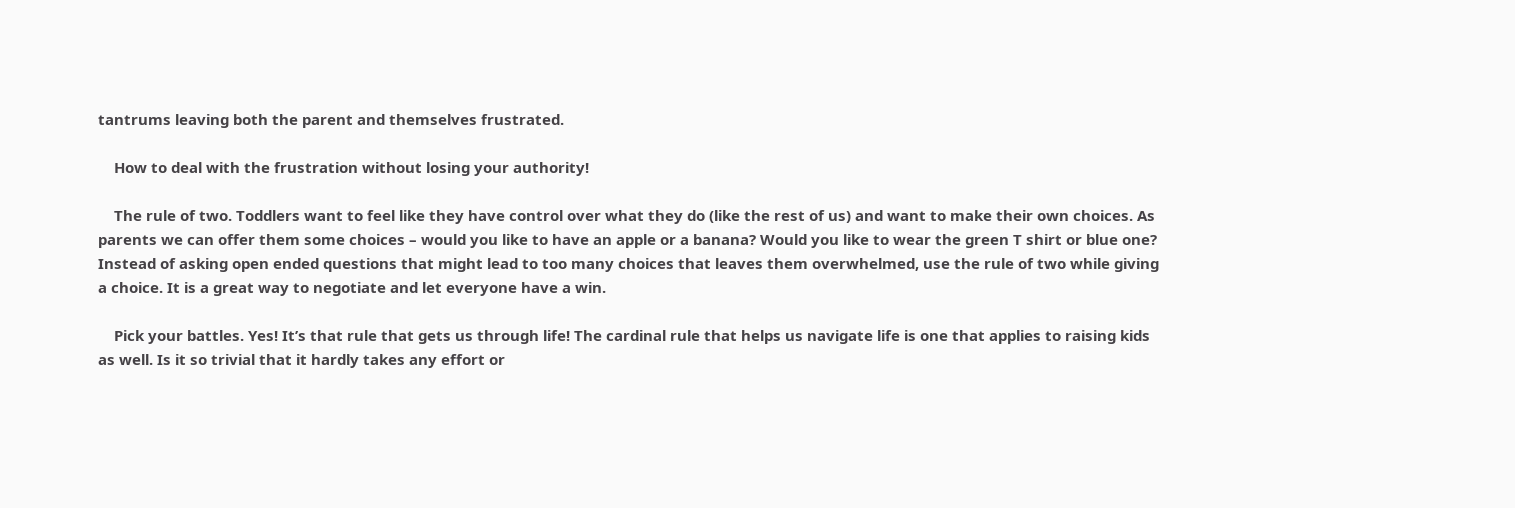tantrums leaving both the parent and themselves frustrated.

    How to deal with the frustration without losing your authority!

    The rule of two. Toddlers want to feel like they have control over what they do (like the rest of us) and want to make their own choices. As parents we can offer them some choices – would you like to have an apple or a banana? Would you like to wear the green T shirt or blue one?  Instead of asking open ended questions that might lead to too many choices that leaves them overwhelmed, use the rule of two while giving a choice. It is a great way to negotiate and let everyone have a win.

    Pick your battles. Yes! It’s that rule that gets us through life! The cardinal rule that helps us navigate life is one that applies to raising kids as well. Is it so trivial that it hardly takes any effort or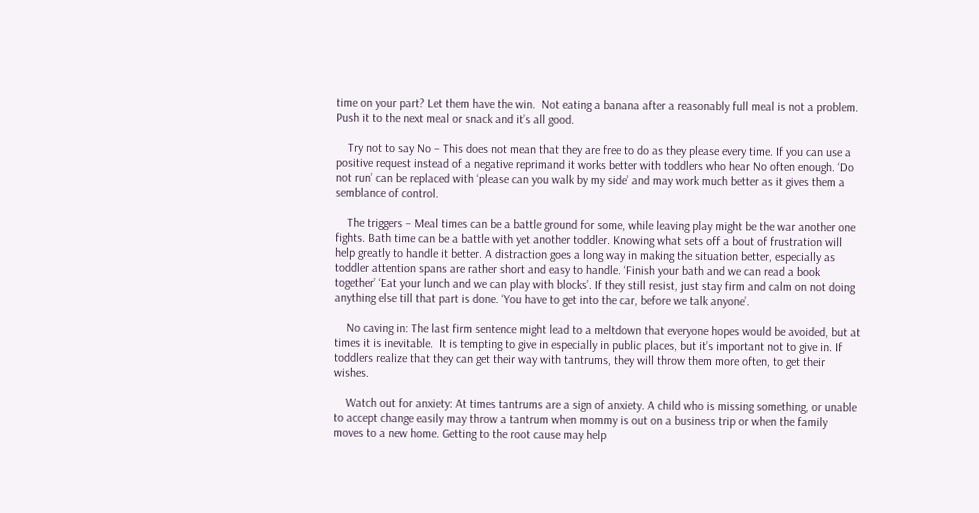time on your part? Let them have the win.  Not eating a banana after a reasonably full meal is not a problem. Push it to the next meal or snack and it’s all good.

    Try not to say No – This does not mean that they are free to do as they please every time. If you can use a positive request instead of a negative reprimand it works better with toddlers who hear No often enough. ‘Do not run’ can be replaced with ‘please can you walk by my side’ and may work much better as it gives them a semblance of control.

    The triggers – Meal times can be a battle ground for some, while leaving play might be the war another one fights. Bath time can be a battle with yet another toddler. Knowing what sets off a bout of frustration will help greatly to handle it better. A distraction goes a long way in making the situation better, especially as toddler attention spans are rather short and easy to handle. ‘Finish your bath and we can read a book together’ ‘Eat your lunch and we can play with blocks’. If they still resist, just stay firm and calm on not doing anything else till that part is done. ‘You have to get into the car, before we talk anyone’.

    No caving in: The last firm sentence might lead to a meltdown that everyone hopes would be avoided, but at times it is inevitable.  It is tempting to give in especially in public places, but it’s important not to give in. If toddlers realize that they can get their way with tantrums, they will throw them more often, to get their wishes.

    Watch out for anxiety: At times tantrums are a sign of anxiety. A child who is missing something, or unable to accept change easily may throw a tantrum when mommy is out on a business trip or when the family moves to a new home. Getting to the root cause may help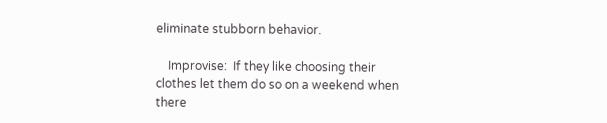eliminate stubborn behavior.

    Improvise:  If they like choosing their clothes let them do so on a weekend when there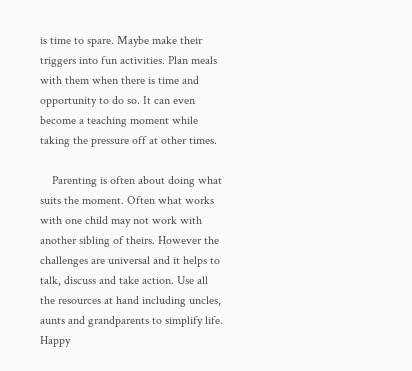is time to spare. Maybe make their triggers into fun activities. Plan meals with them when there is time and opportunity to do so. It can even become a teaching moment while taking the pressure off at other times.

    Parenting is often about doing what suits the moment. Often what works with one child may not work with another sibling of theirs. However the challenges are universal and it helps to talk, discuss and take action. Use all the resources at hand including uncles, aunts and grandparents to simplify life.  Happy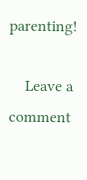parenting!

    Leave a comment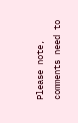Please note, comments need to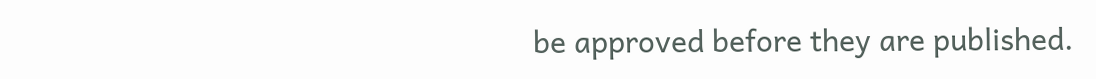be approved before they are published.